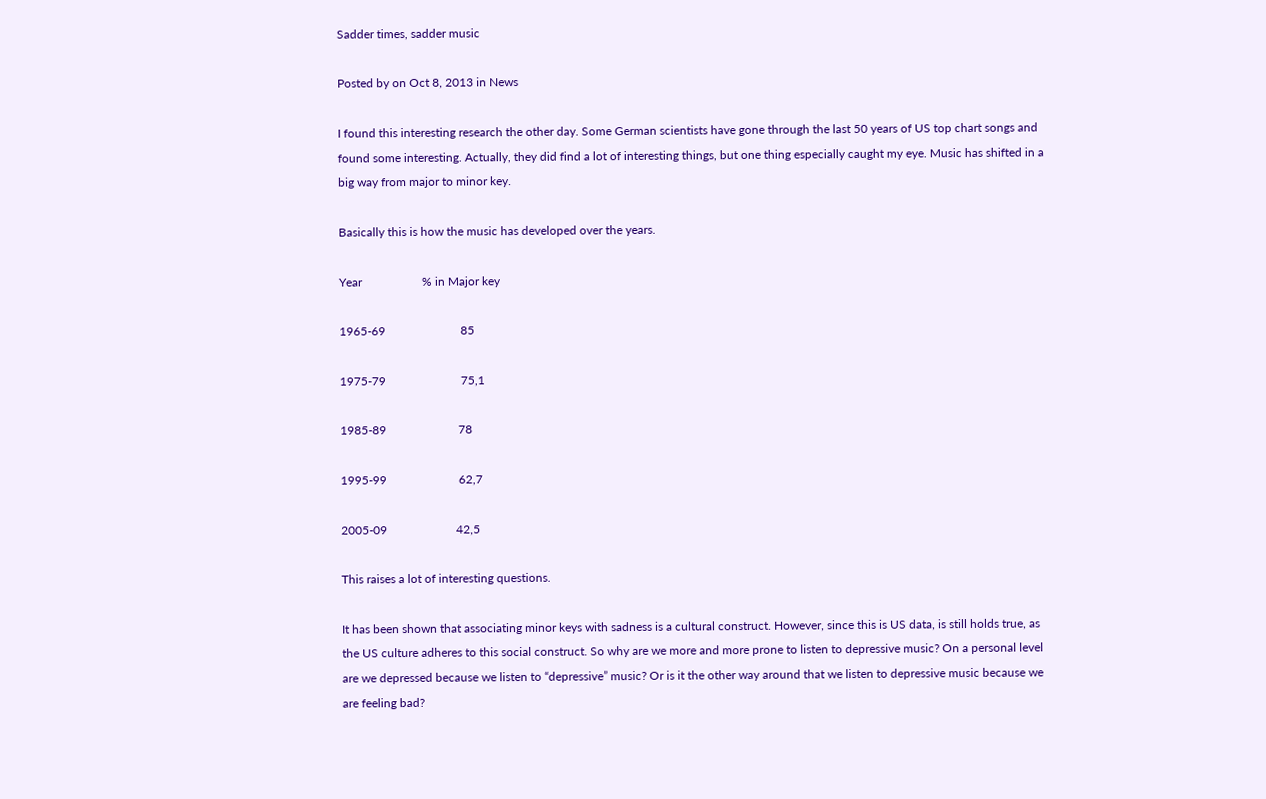Sadder times, sadder music

Posted by on Oct 8, 2013 in News

I found this interesting research the other day. Some German scientists have gone through the last 50 years of US top chart songs and found some interesting. Actually, they did find a lot of interesting things, but one thing especially caught my eye. Music has shifted in a big way from major to minor key.

Basically this is how the music has developed over the years.

Year                    % in Major key

1965-69                         85

1975-79                         75,1

1985-89                        78

1995-99                        62,7

2005-09                       42,5

This raises a lot of interesting questions.

It has been shown that associating minor keys with sadness is a cultural construct. However, since this is US data, is still holds true, as the US culture adheres to this social construct. So why are we more and more prone to listen to depressive music? On a personal level are we depressed because we listen to “depressive” music? Or is it the other way around that we listen to depressive music because we are feeling bad?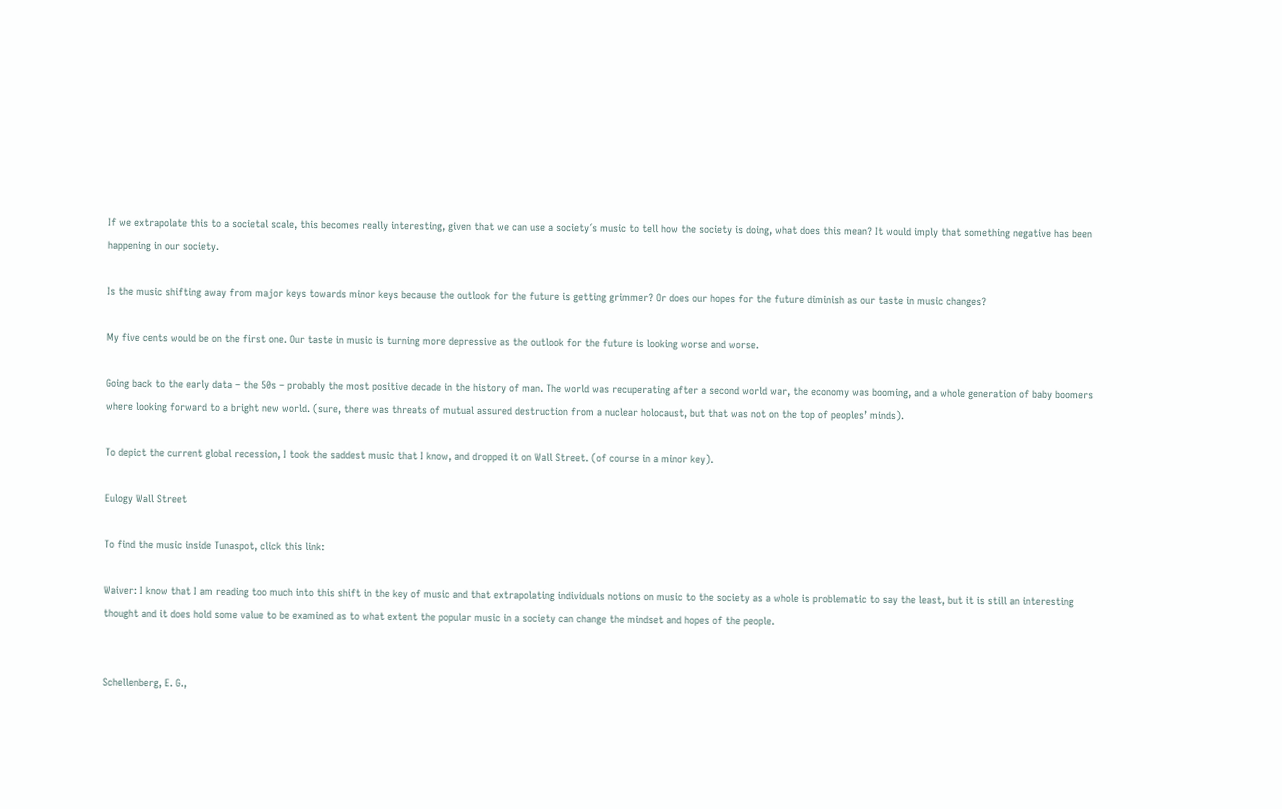If we extrapolate this to a societal scale, this becomes really interesting, given that we can use a society´s music to tell how the society is doing, what does this mean? It would imply that something negative has been happening in our society.

Is the music shifting away from major keys towards minor keys because the outlook for the future is getting grimmer? Or does our hopes for the future diminish as our taste in music changes?

My five cents would be on the first one. Our taste in music is turning more depressive as the outlook for the future is looking worse and worse.

Going back to the early data – the 50s – probably the most positive decade in the history of man. The world was recuperating after a second world war, the economy was booming, and a whole generation of baby boomers where looking forward to a bright new world. (sure, there was threats of mutual assured destruction from a nuclear holocaust, but that was not on the top of peoples’ minds).

To depict the current global recession, I took the saddest music that I know, and dropped it on Wall Street. (of course in a minor key).

Eulogy Wall Street

To find the music inside Tunaspot, click this link:

Waiver: I know that I am reading too much into this shift in the key of music and that extrapolating individuals notions on music to the society as a whole is problematic to say the least, but it is still an interesting thought and it does hold some value to be examined as to what extent the popular music in a society can change the mindset and hopes of the people.


Schellenberg, E. G.,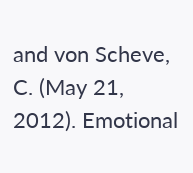and von Scheve, C. (May 21, 2012). Emotional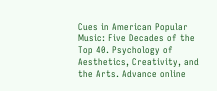Cues in American Popular Music: Five Decades of the Top 40. Psychology of Aesthetics, Creativity, and the Arts. Advance online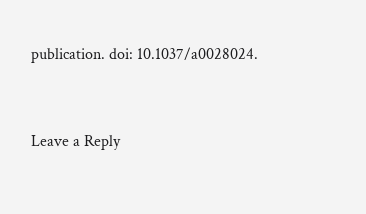publication. doi: 10.1037/a0028024.


Leave a Reply